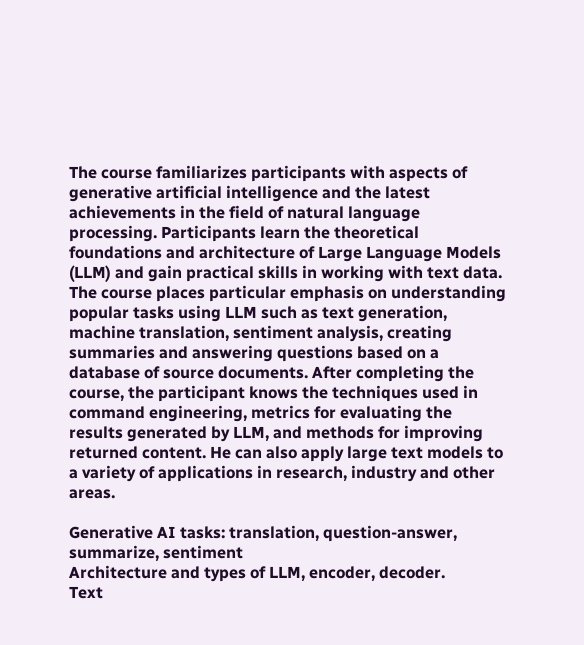The course familiarizes participants with aspects of generative artificial intelligence and the latest achievements in the field of natural language processing. Participants learn the theoretical foundations and architecture of Large Language Models (LLM) and gain practical skills in working with text data. The course places particular emphasis on understanding popular tasks using LLM such as text generation, machine translation, sentiment analysis, creating summaries and answering questions based on a database of source documents. After completing the course, the participant knows the techniques used in command engineering, metrics for evaluating the results generated by LLM, and methods for improving returned content. He can also apply large text models to a variety of applications in research, industry and other areas.

Generative AI tasks: translation, question-answer, summarize, sentiment
Architecture and types of LLM, encoder, decoder.
Text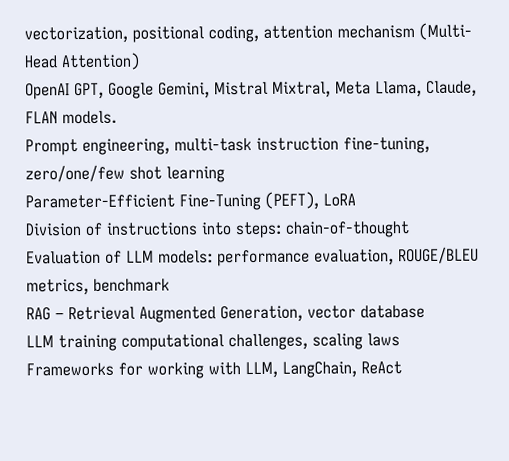vectorization, positional coding, attention mechanism (Multi-Head Attention)
OpenAI GPT, Google Gemini, Mistral Mixtral, Meta Llama, Claude, FLAN models.
Prompt engineering, multi-task instruction fine-tuning, zero/one/few shot learning
Parameter-Efficient Fine-Tuning (PEFT), LoRA
Division of instructions into steps: chain-of-thought
Evaluation of LLM models: performance evaluation, ROUGE/BLEU metrics, benchmark
RAG – Retrieval Augmented Generation, vector database
LLM training computational challenges, scaling laws
Frameworks for working with LLM, LangChain, ReAct